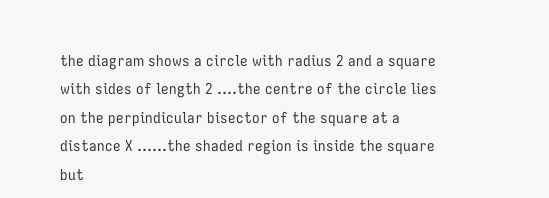the diagram shows a circle with radius 2 and a square with sides of length 2 ....the centre of the circle lies on the perpindicular bisector of the square at a distance X ......the shaded region is inside the square but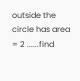outside the circle has area = 2 ......find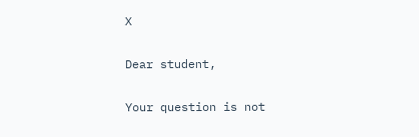X

Dear student,

Your question is not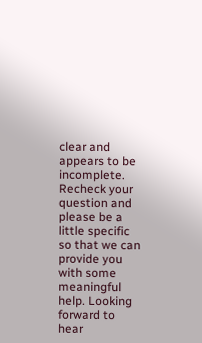clear and appears to be incomplete. Recheck your question and please be a little specific so that we can provide you with some meaningful help. Looking forward to hear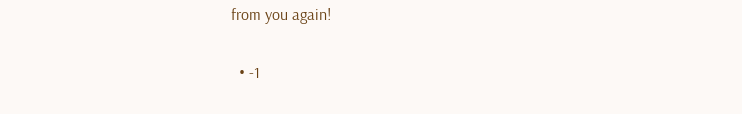from you again!


  • -1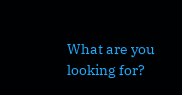What are you looking for?